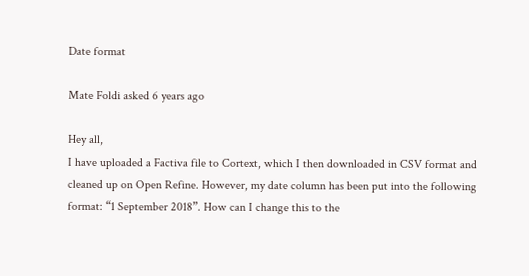Date format

Mate Foldi asked 6 years ago

Hey all,
I have uploaded a Factiva file to Cortext, which I then downloaded in CSV format and cleaned up on Open Refine. However, my date column has been put into the following format: “1 September 2018”. How can I change this to the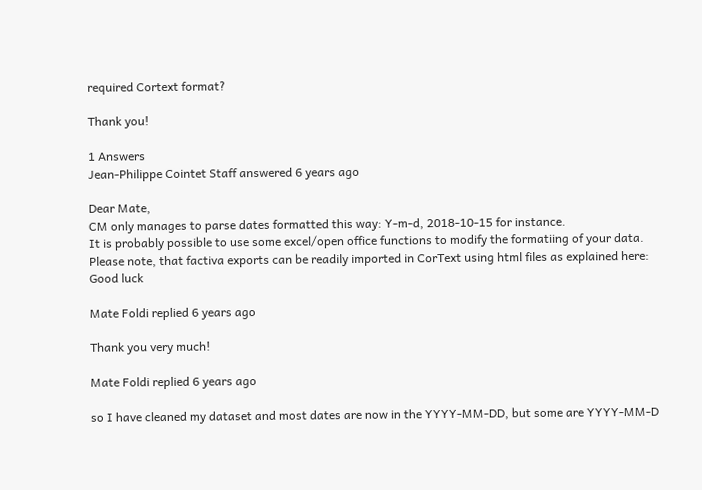required Cortext format?

Thank you!

1 Answers
Jean-Philippe Cointet Staff answered 6 years ago

Dear Mate,
CM only manages to parse dates formatted this way: Y-m-d, 2018-10-15 for instance.
It is probably possible to use some excel/open office functions to modify the formatiing of your data.
Please note, that factiva exports can be readily imported in CorText using html files as explained here:
Good luck

Mate Foldi replied 6 years ago

Thank you very much!

Mate Foldi replied 6 years ago

so I have cleaned my dataset and most dates are now in the YYYY-MM-DD, but some are YYYY-MM-D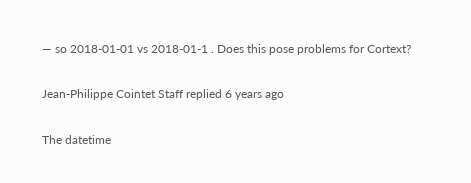— so 2018-01-01 vs 2018-01-1 . Does this pose problems for Cortext?

Jean-Philippe Cointet Staff replied 6 years ago

The datetime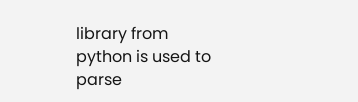library from python is used to parse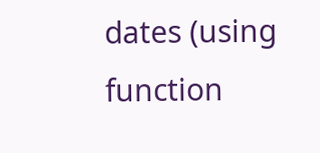dates (using function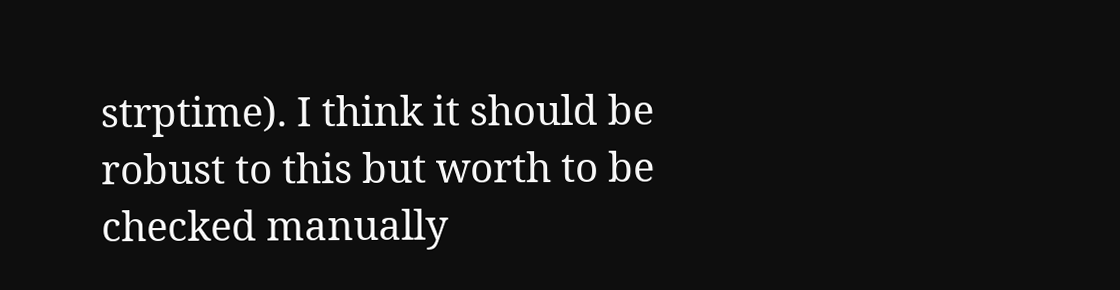strptime). I think it should be robust to this but worth to be checked manually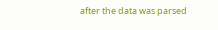after the data was parsed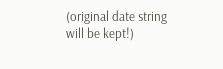(original date string will be kept!)